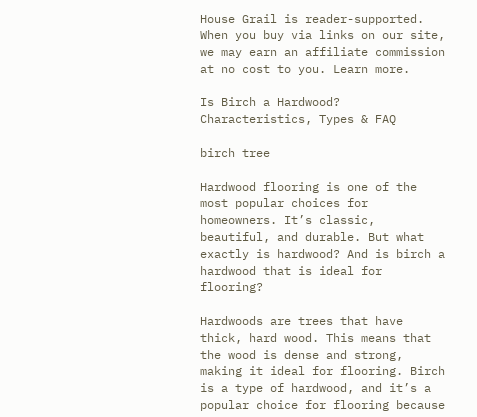House Grail is reader-supported. When you buy via links on our site, we may earn an affiliate commission at no cost to you. Learn more.

Is Birch a Hardwood? Characteristics, Types & FAQ

birch tree

Hardwood flooring is one of the most popular choices for homeowners. It’s classic, beautiful, and durable. But what exactly is hardwood? And is birch a hardwood that is ideal for flooring?

Hardwoods are trees that have thick, hard wood. This means that the wood is dense and strong, making it ideal for flooring. Birch is a type of hardwood, and it’s a popular choice for flooring because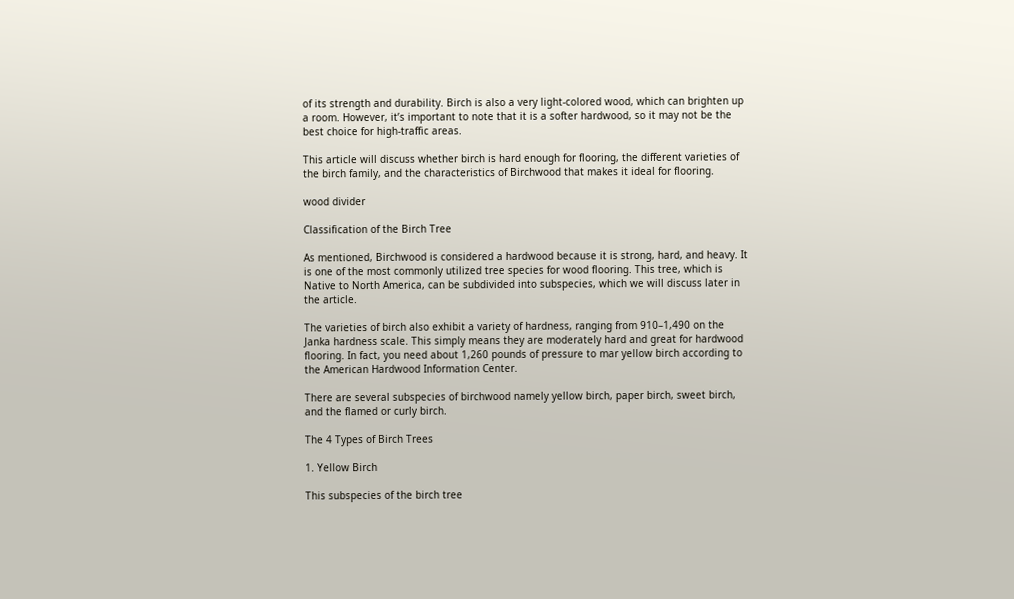of its strength and durability. Birch is also a very light-colored wood, which can brighten up a room. However, it’s important to note that it is a softer hardwood, so it may not be the best choice for high-traffic areas.

This article will discuss whether birch is hard enough for flooring, the different varieties of the birch family, and the characteristics of Birchwood that makes it ideal for flooring.

wood divider

Classification of the Birch Tree

As mentioned, Birchwood is considered a hardwood because it is strong, hard, and heavy. It is one of the most commonly utilized tree species for wood flooring. This tree, which is Native to North America, can be subdivided into subspecies, which we will discuss later in the article.

The varieties of birch also exhibit a variety of hardness, ranging from 910–1,490 on the Janka hardness scale. This simply means they are moderately hard and great for hardwood flooring. In fact, you need about 1,260 pounds of pressure to mar yellow birch according to the American Hardwood Information Center.

There are several subspecies of birchwood namely yellow birch, paper birch, sweet birch, and the flamed or curly birch.

The 4 Types of Birch Trees

1. Yellow Birch

This subspecies of the birch tree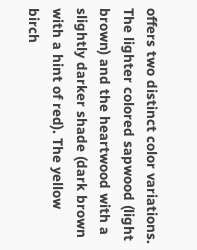offers two distinct color variations. The lighter colored sapwood (light brown) and the heartwood with a slightly darker shade (dark brown with a hint of red). The yellow birch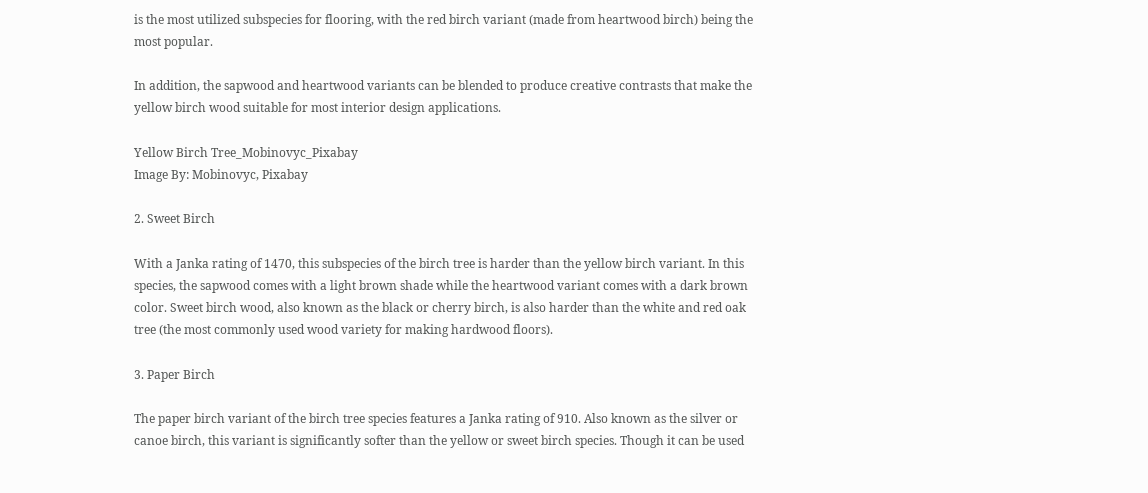is the most utilized subspecies for flooring, with the red birch variant (made from heartwood birch) being the most popular.

In addition, the sapwood and heartwood variants can be blended to produce creative contrasts that make the yellow birch wood suitable for most interior design applications.

Yellow Birch Tree_Mobinovyc_Pixabay
Image By: Mobinovyc, Pixabay

2. Sweet Birch

With a Janka rating of 1470, this subspecies of the birch tree is harder than the yellow birch variant. In this species, the sapwood comes with a light brown shade while the heartwood variant comes with a dark brown color. Sweet birch wood, also known as the black or cherry birch, is also harder than the white and red oak tree (the most commonly used wood variety for making hardwood floors).

3. Paper Birch

The paper birch variant of the birch tree species features a Janka rating of 910. Also known as the silver or canoe birch, this variant is significantly softer than the yellow or sweet birch species. Though it can be used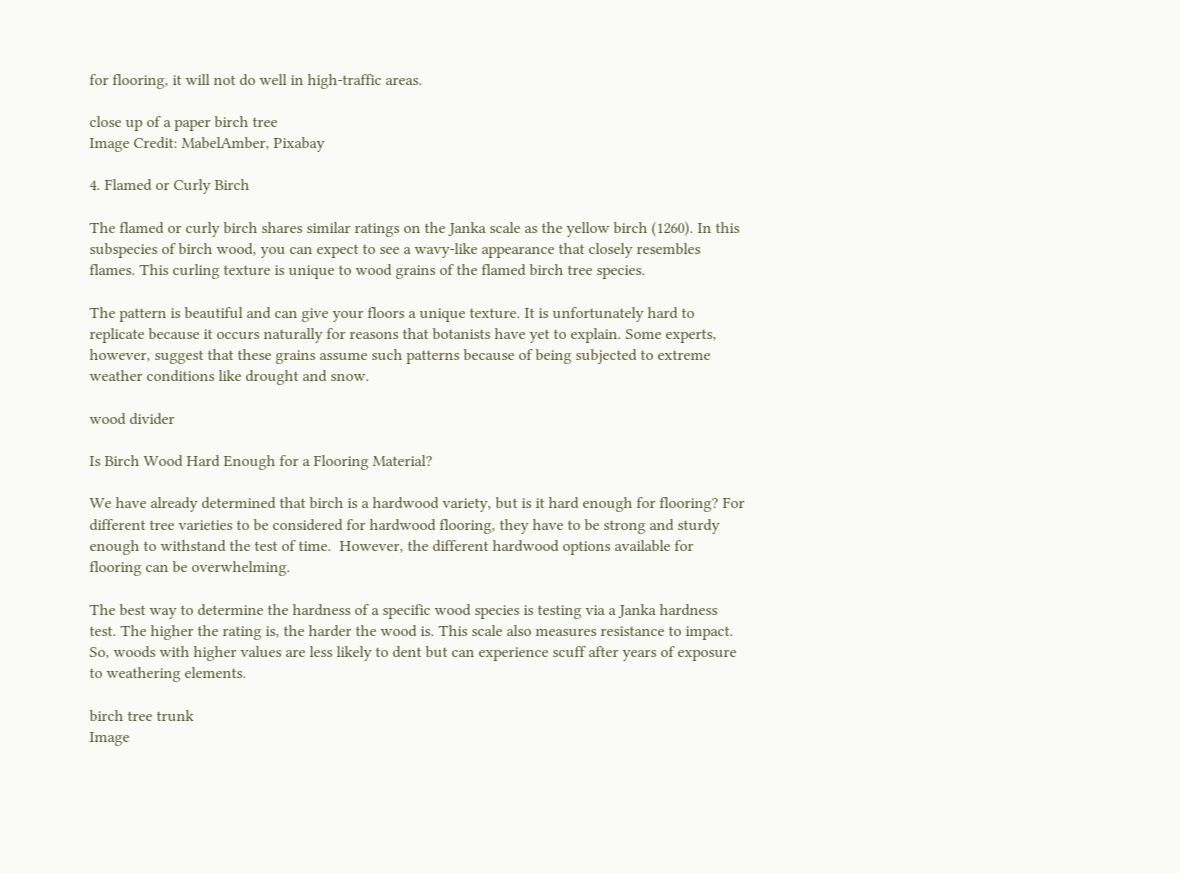for flooring, it will not do well in high-traffic areas.

close up of a paper birch tree
Image Credit: MabelAmber, Pixabay

4. Flamed or Curly Birch

The flamed or curly birch shares similar ratings on the Janka scale as the yellow birch (1260). In this subspecies of birch wood, you can expect to see a wavy-like appearance that closely resembles flames. This curling texture is unique to wood grains of the flamed birch tree species.

The pattern is beautiful and can give your floors a unique texture. It is unfortunately hard to replicate because it occurs naturally for reasons that botanists have yet to explain. Some experts, however, suggest that these grains assume such patterns because of being subjected to extreme weather conditions like drought and snow.

wood divider

Is Birch Wood Hard Enough for a Flooring Material?

We have already determined that birch is a hardwood variety, but is it hard enough for flooring? For different tree varieties to be considered for hardwood flooring, they have to be strong and sturdy enough to withstand the test of time.  However, the different hardwood options available for flooring can be overwhelming.

The best way to determine the hardness of a specific wood species is testing via a Janka hardness test. The higher the rating is, the harder the wood is. This scale also measures resistance to impact. So, woods with higher values are less likely to dent but can experience scuff after years of exposure to weathering elements.

birch tree trunk
Image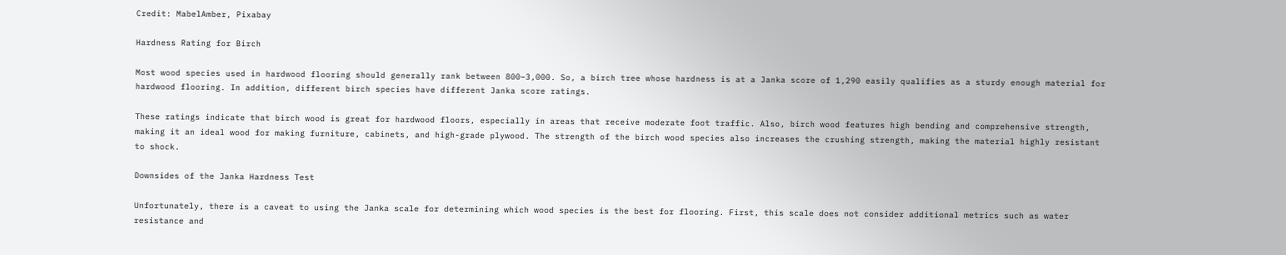Credit: MabelAmber, Pixabay

Hardness Rating for Birch

Most wood species used in hardwood flooring should generally rank between 800–3,000. So, a birch tree whose hardness is at a Janka score of 1,290 easily qualifies as a sturdy enough material for hardwood flooring. In addition, different birch species have different Janka score ratings.

These ratings indicate that birch wood is great for hardwood floors, especially in areas that receive moderate foot traffic. Also, birch wood features high bending and comprehensive strength, making it an ideal wood for making furniture, cabinets, and high-grade plywood. The strength of the birch wood species also increases the crushing strength, making the material highly resistant to shock.

Downsides of the Janka Hardness Test

Unfortunately, there is a caveat to using the Janka scale for determining which wood species is the best for flooring. First, this scale does not consider additional metrics such as water resistance and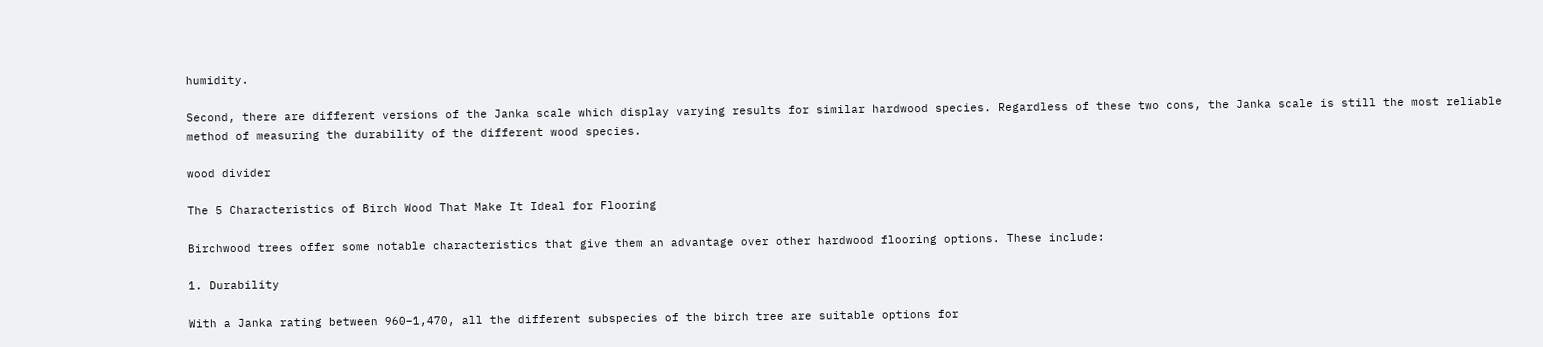humidity.

Second, there are different versions of the Janka scale which display varying results for similar hardwood species. Regardless of these two cons, the Janka scale is still the most reliable method of measuring the durability of the different wood species.

wood divider

The 5 Characteristics of Birch Wood That Make It Ideal for Flooring

Birchwood trees offer some notable characteristics that give them an advantage over other hardwood flooring options. These include:

1. Durability

With a Janka rating between 960–1,470, all the different subspecies of the birch tree are suitable options for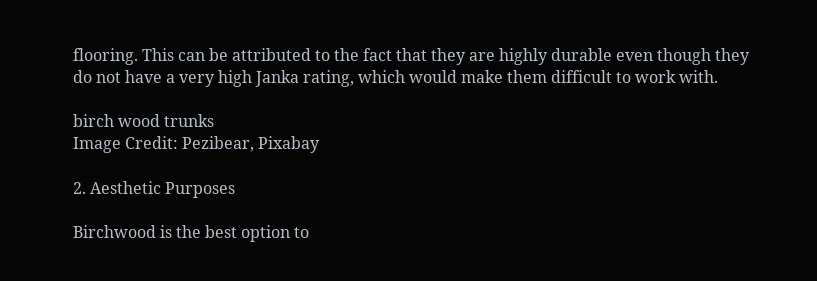flooring. This can be attributed to the fact that they are highly durable even though they do not have a very high Janka rating, which would make them difficult to work with.

birch wood trunks
Image Credit: Pezibear, Pixabay

2. Aesthetic Purposes

Birchwood is the best option to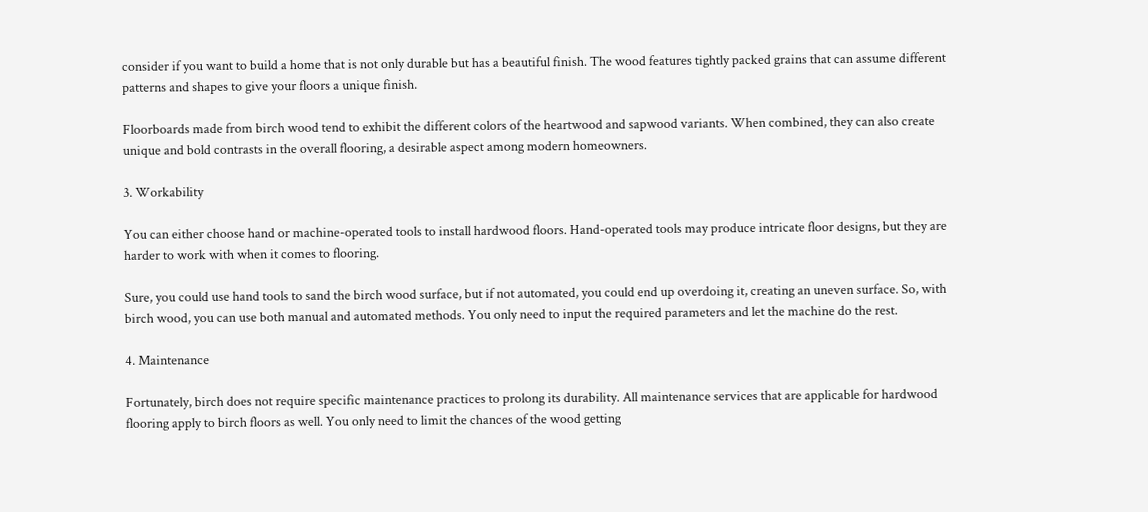consider if you want to build a home that is not only durable but has a beautiful finish. The wood features tightly packed grains that can assume different patterns and shapes to give your floors a unique finish.

Floorboards made from birch wood tend to exhibit the different colors of the heartwood and sapwood variants. When combined, they can also create unique and bold contrasts in the overall flooring, a desirable aspect among modern homeowners.

3. Workability

You can either choose hand or machine-operated tools to install hardwood floors. Hand-operated tools may produce intricate floor designs, but they are harder to work with when it comes to flooring.

Sure, you could use hand tools to sand the birch wood surface, but if not automated, you could end up overdoing it, creating an uneven surface. So, with birch wood, you can use both manual and automated methods. You only need to input the required parameters and let the machine do the rest.

4. Maintenance

Fortunately, birch does not require specific maintenance practices to prolong its durability. All maintenance services that are applicable for hardwood flooring apply to birch floors as well. You only need to limit the chances of the wood getting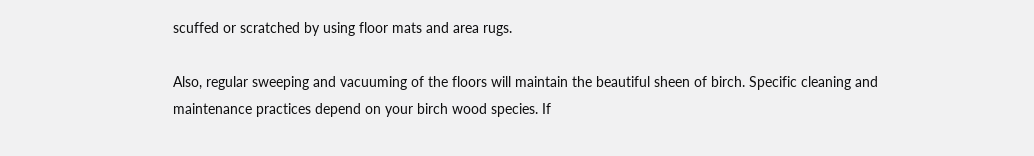scuffed or scratched by using floor mats and area rugs.

Also, regular sweeping and vacuuming of the floors will maintain the beautiful sheen of birch. Specific cleaning and maintenance practices depend on your birch wood species. If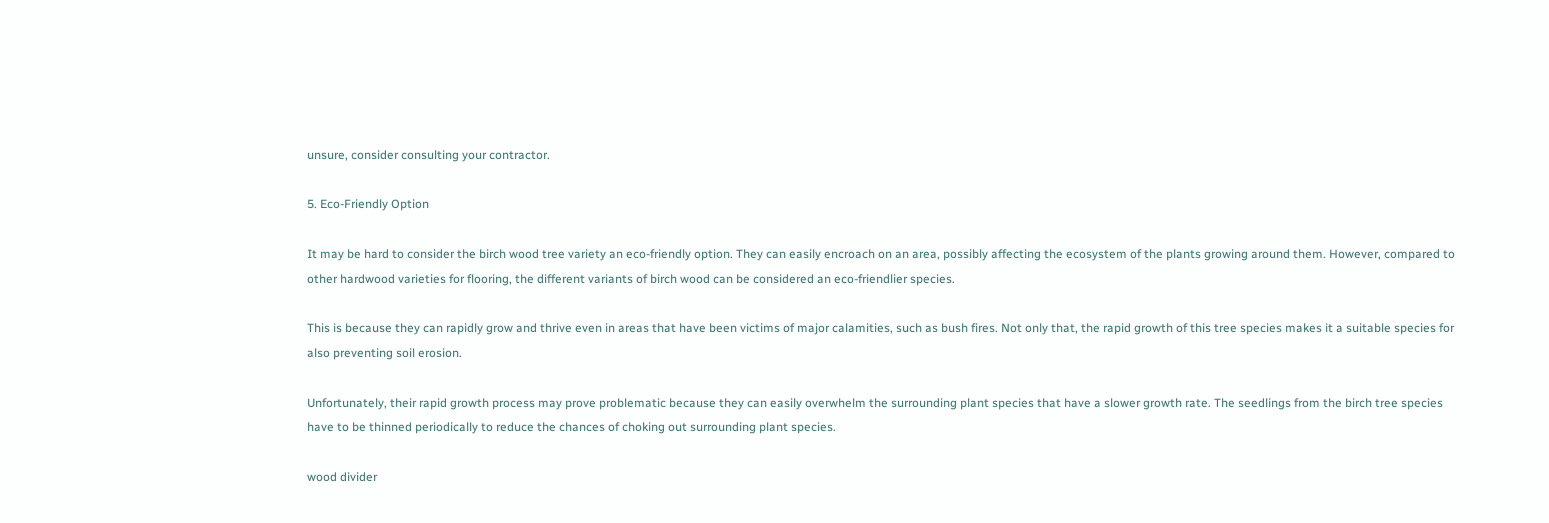unsure, consider consulting your contractor.

5. Eco-Friendly Option

It may be hard to consider the birch wood tree variety an eco-friendly option. They can easily encroach on an area, possibly affecting the ecosystem of the plants growing around them. However, compared to other hardwood varieties for flooring, the different variants of birch wood can be considered an eco-friendlier species.

This is because they can rapidly grow and thrive even in areas that have been victims of major calamities, such as bush fires. Not only that, the rapid growth of this tree species makes it a suitable species for also preventing soil erosion.

Unfortunately, their rapid growth process may prove problematic because they can easily overwhelm the surrounding plant species that have a slower growth rate. The seedlings from the birch tree species have to be thinned periodically to reduce the chances of choking out surrounding plant species.

wood divider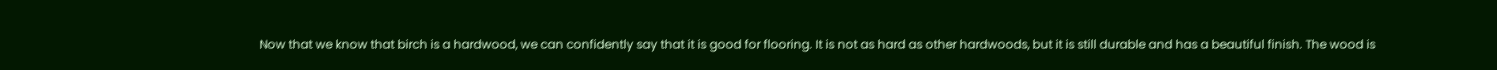Now that we know that birch is a hardwood, we can confidently say that it is good for flooring. It is not as hard as other hardwoods, but it is still durable and has a beautiful finish. The wood is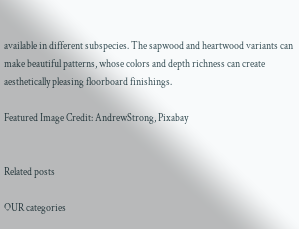available in different subspecies. The sapwood and heartwood variants can make beautiful patterns, whose colors and depth richness can create aesthetically pleasing floorboard finishings.

Featured Image Credit: AndrewStrong, Pixabay


Related posts

OUR categories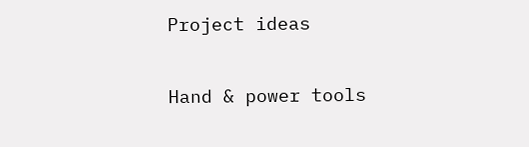Project ideas

Hand & power tools